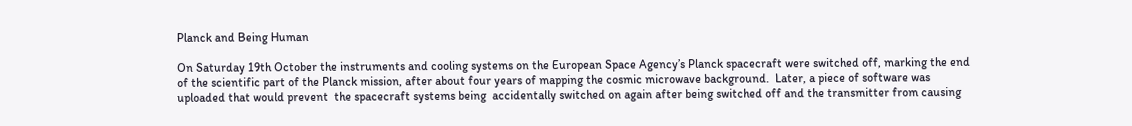Planck and Being Human

On Saturday 19th October the instruments and cooling systems on the European Space Agency’s Planck spacecraft were switched off, marking the end of the scientific part of the Planck mission, after about four years of mapping the cosmic microwave background.  Later, a piece of software was uploaded that would prevent  the spacecraft systems being  accidentally switched on again after being switched off and the transmitter from causing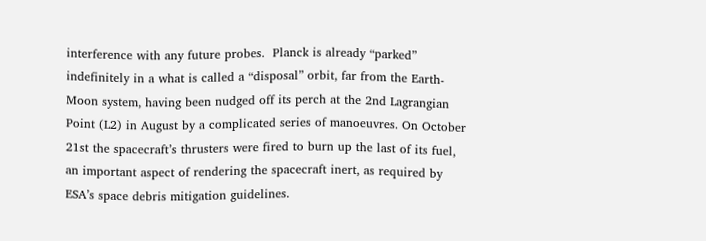interference with any future probes.  Planck is already “parked” indefinitely in a what is called a “disposal” orbit, far from the Earth-Moon system, having been nudged off its perch at the 2nd Lagrangian Point (L2) in August by a complicated series of manoeuvres. On October 21st the spacecraft’s thrusters were fired to burn up the last of its fuel, an important aspect of rendering the spacecraft inert, as required by ESA’s space debris mitigation guidelines.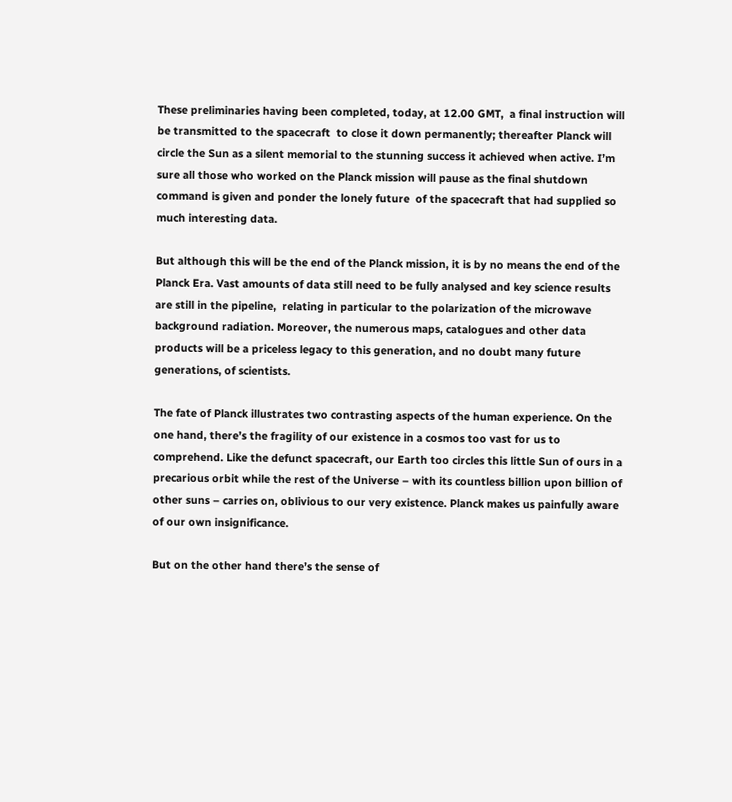These preliminaries having been completed, today, at 12.00 GMT,  a final instruction will be transmitted to the spacecraft  to close it down permanently; thereafter Planck will circle the Sun as a silent memorial to the stunning success it achieved when active. I’m sure all those who worked on the Planck mission will pause as the final shutdown command is given and ponder the lonely future  of the spacecraft that had supplied so much interesting data.

But although this will be the end of the Planck mission, it is by no means the end of the Planck Era. Vast amounts of data still need to be fully analysed and key science results are still in the pipeline,  relating in particular to the polarization of the microwave background radiation. Moreover, the numerous maps, catalogues and other data products will be a priceless legacy to this generation, and no doubt many future generations, of scientists.

The fate of Planck illustrates two contrasting aspects of the human experience. On the one hand, there’s the fragility of our existence in a cosmos too vast for us to comprehend. Like the defunct spacecraft, our Earth too circles this little Sun of ours in a precarious orbit while the rest of the Universe – with its countless billion upon billion of other suns – carries on, oblivious to our very existence. Planck makes us painfully aware of our own insignificance.

But on the other hand there’s the sense of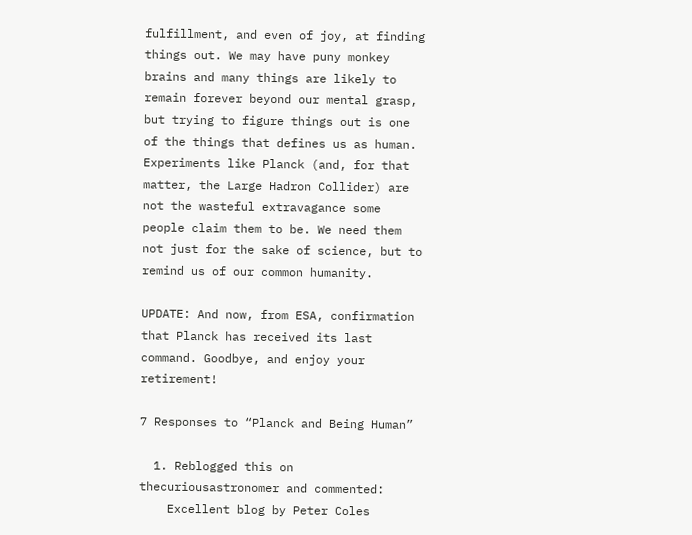fulfillment, and even of joy, at finding things out. We may have puny monkey brains and many things are likely to remain forever beyond our mental grasp, but trying to figure things out is one of the things that defines us as human.  Experiments like Planck (and, for that matter, the Large Hadron Collider) are not the wasteful extravagance some people claim them to be. We need them not just for the sake of science, but to remind us of our common humanity.

UPDATE: And now, from ESA, confirmation that Planck has received its last command. Goodbye, and enjoy your retirement!

7 Responses to “Planck and Being Human”

  1. Reblogged this on thecuriousastronomer and commented:
    Excellent blog by Peter Coles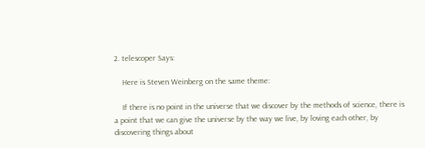2. telescoper Says:

    Here is Steven Weinberg on the same theme:

    If there is no point in the universe that we discover by the methods of science, there is a point that we can give the universe by the way we live, by loving each other, by discovering things about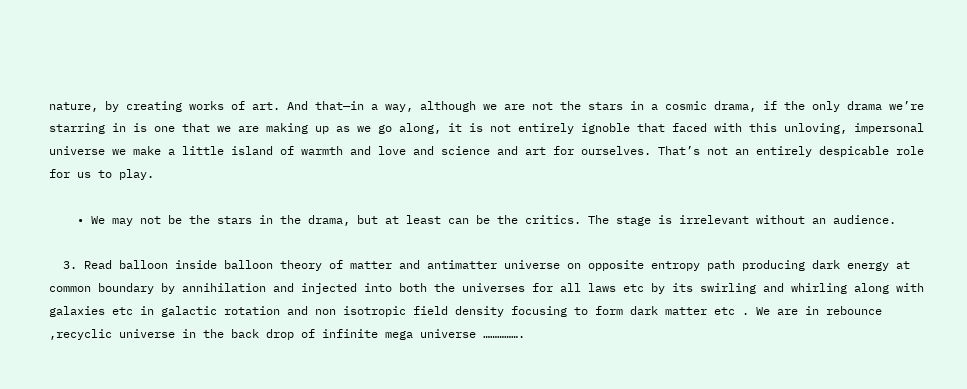nature, by creating works of art. And that—in a way, although we are not the stars in a cosmic drama, if the only drama we’re starring in is one that we are making up as we go along, it is not entirely ignoble that faced with this unloving, impersonal universe we make a little island of warmth and love and science and art for ourselves. That’s not an entirely despicable role for us to play.

    • We may not be the stars in the drama, but at least can be the critics. The stage is irrelevant without an audience.

  3. Read balloon inside balloon theory of matter and antimatter universe on opposite entropy path producing dark energy at common boundary by annihilation and injected into both the universes for all laws etc by its swirling and whirling along with galaxies etc in galactic rotation and non isotropic field density focusing to form dark matter etc . We are in rebounce ,recyclic universe in the back drop of infinite mega universe …………….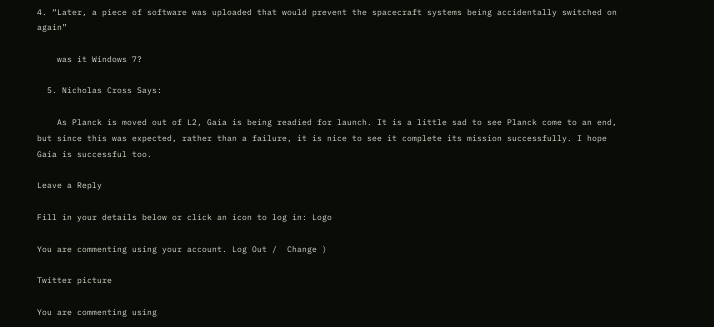4. “Later, a piece of software was uploaded that would prevent the spacecraft systems being accidentally switched on again”

    was it Windows 7?

  5. Nicholas Cross Says:

    As Planck is moved out of L2, Gaia is being readied for launch. It is a little sad to see Planck come to an end, but since this was expected, rather than a failure, it is nice to see it complete its mission successfully. I hope Gaia is successful too.

Leave a Reply

Fill in your details below or click an icon to log in: Logo

You are commenting using your account. Log Out /  Change )

Twitter picture

You are commenting using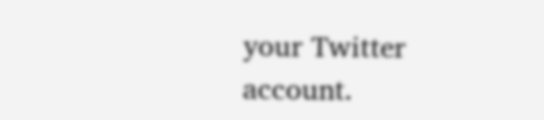your Twitter account.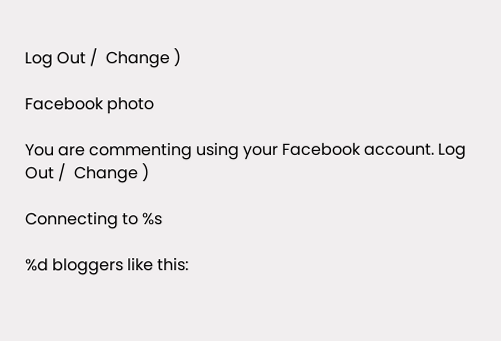Log Out /  Change )

Facebook photo

You are commenting using your Facebook account. Log Out /  Change )

Connecting to %s

%d bloggers like this: